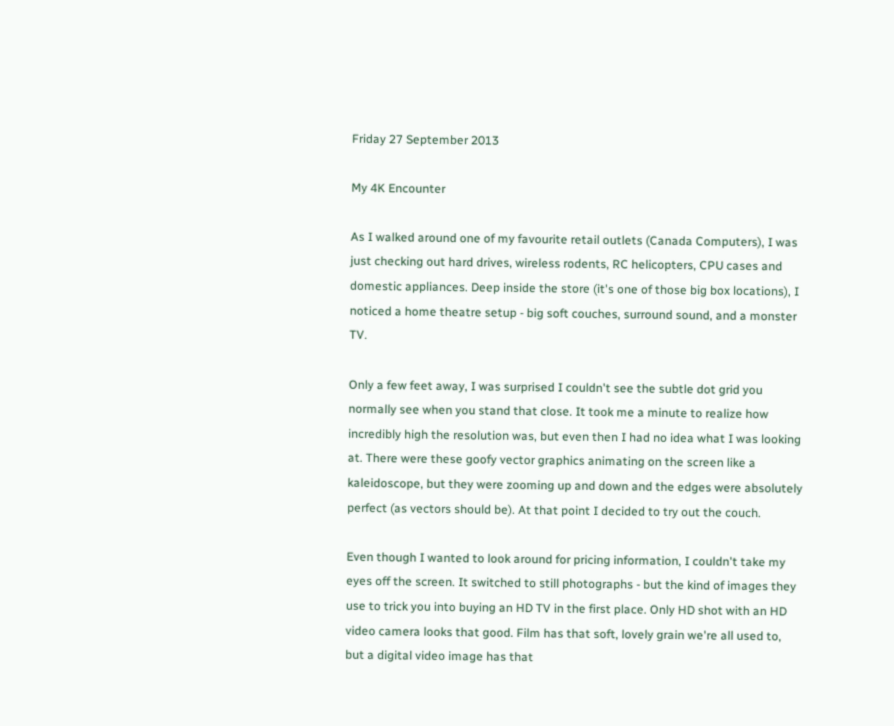Friday 27 September 2013

My 4K Encounter

As I walked around one of my favourite retail outlets (Canada Computers), I was just checking out hard drives, wireless rodents, RC helicopters, CPU cases and domestic appliances. Deep inside the store (it's one of those big box locations), I noticed a home theatre setup - big soft couches, surround sound, and a monster TV.

Only a few feet away, I was surprised I couldn't see the subtle dot grid you normally see when you stand that close. It took me a minute to realize how incredibly high the resolution was, but even then I had no idea what I was looking at. There were these goofy vector graphics animating on the screen like a kaleidoscope, but they were zooming up and down and the edges were absolutely perfect (as vectors should be). At that point I decided to try out the couch.

Even though I wanted to look around for pricing information, I couldn't take my eyes off the screen. It switched to still photographs - but the kind of images they use to trick you into buying an HD TV in the first place. Only HD shot with an HD video camera looks that good. Film has that soft, lovely grain we're all used to, but a digital video image has that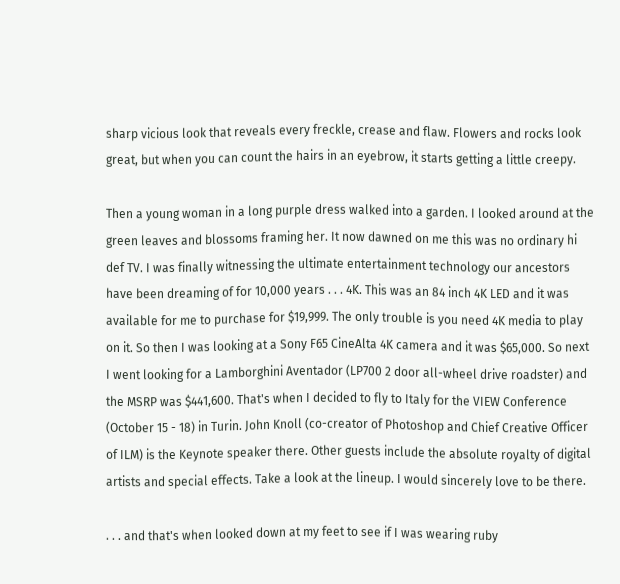sharp vicious look that reveals every freckle, crease and flaw. Flowers and rocks look great, but when you can count the hairs in an eyebrow, it starts getting a little creepy.

Then a young woman in a long purple dress walked into a garden. I looked around at the green leaves and blossoms framing her. It now dawned on me this was no ordinary hi def TV. I was finally witnessing the ultimate entertainment technology our ancestors have been dreaming of for 10,000 years . . . 4K. This was an 84 inch 4K LED and it was available for me to purchase for $19,999. The only trouble is you need 4K media to play on it. So then I was looking at a Sony F65 CineAlta 4K camera and it was $65,000. So next  I went looking for a Lamborghini Aventador (LP700 2 door all-wheel drive roadster) and the MSRP was $441,600. That's when I decided to fly to Italy for the VIEW Conference (October 15 - 18) in Turin. John Knoll (co-creator of Photoshop and Chief Creative Officer of ILM) is the Keynote speaker there. Other guests include the absolute royalty of digital artists and special effects. Take a look at the lineup. I would sincerely love to be there.

. . . and that's when looked down at my feet to see if I was wearing ruby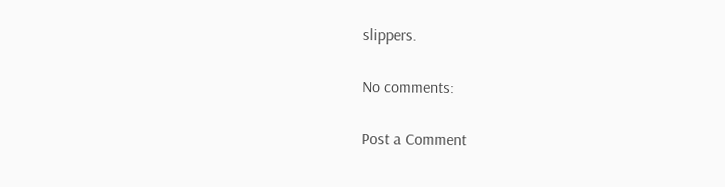slippers.

No comments:

Post a Comment